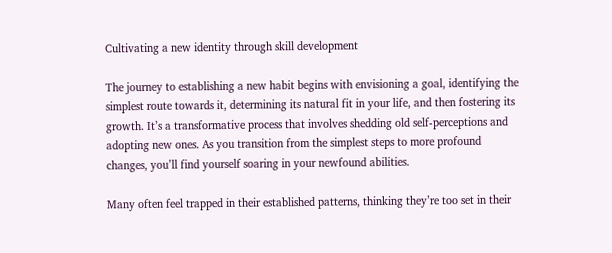Cultivating a new identity through skill development

The journey to establishing a new habit begins with envisioning a goal, identifying the simplest route towards it, determining its natural fit in your life, and then fostering its growth. It’s a transformative process that involves shedding old self-perceptions and adopting new ones. As you transition from the simplest steps to more profound changes, you’ll find yourself soaring in your newfound abilities.

Many often feel trapped in their established patterns, thinking they’re too set in their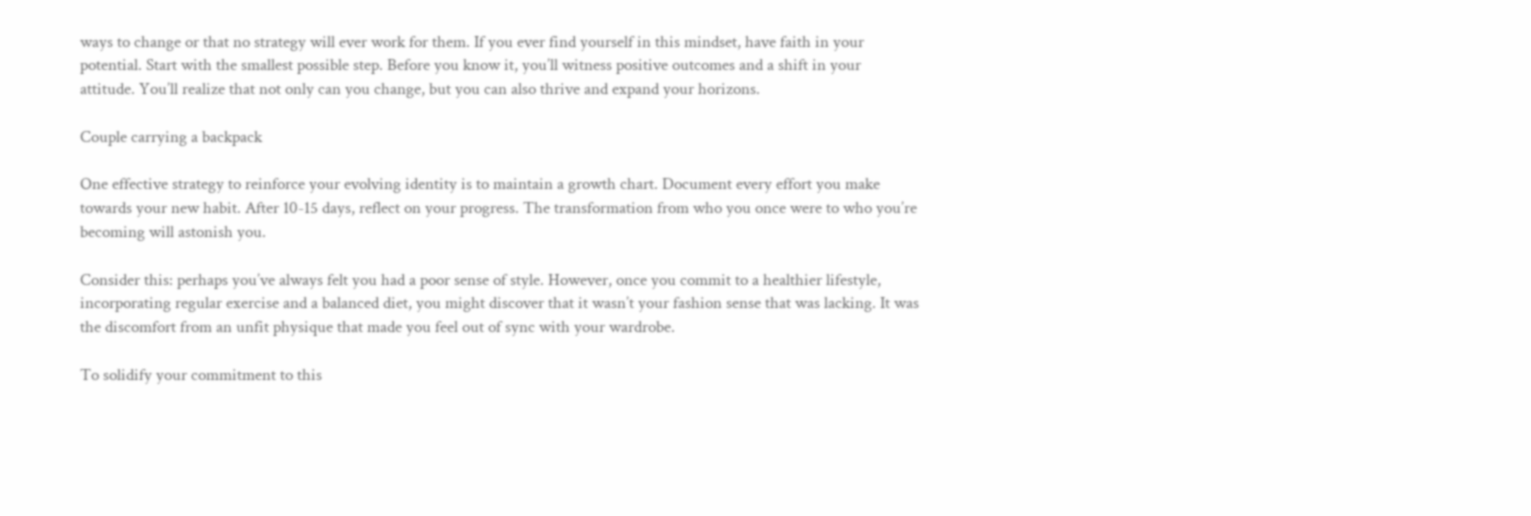ways to change or that no strategy will ever work for them. If you ever find yourself in this mindset, have faith in your potential. Start with the smallest possible step. Before you know it, you’ll witness positive outcomes and a shift in your attitude. You’ll realize that not only can you change, but you can also thrive and expand your horizons.

Couple carrying a backpack

One effective strategy to reinforce your evolving identity is to maintain a growth chart. Document every effort you make towards your new habit. After 10-15 days, reflect on your progress. The transformation from who you once were to who you’re becoming will astonish you.

Consider this: perhaps you’ve always felt you had a poor sense of style. However, once you commit to a healthier lifestyle, incorporating regular exercise and a balanced diet, you might discover that it wasn’t your fashion sense that was lacking. It was the discomfort from an unfit physique that made you feel out of sync with your wardrobe.

To solidify your commitment to this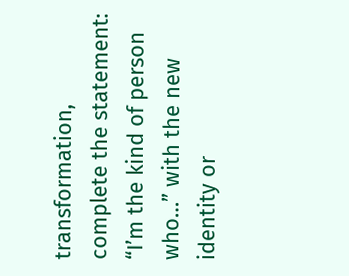transformation, complete the statement: “I’m the kind of person who…” with the new identity or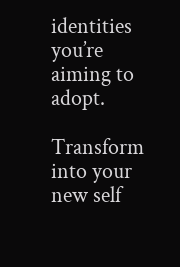identities you’re aiming to adopt.

Transform into your new self